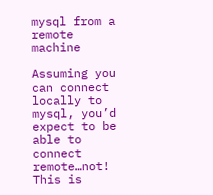mysql from a remote machine

Assuming you can connect locally to mysql, you’d expect to be able to connect remote…not! This is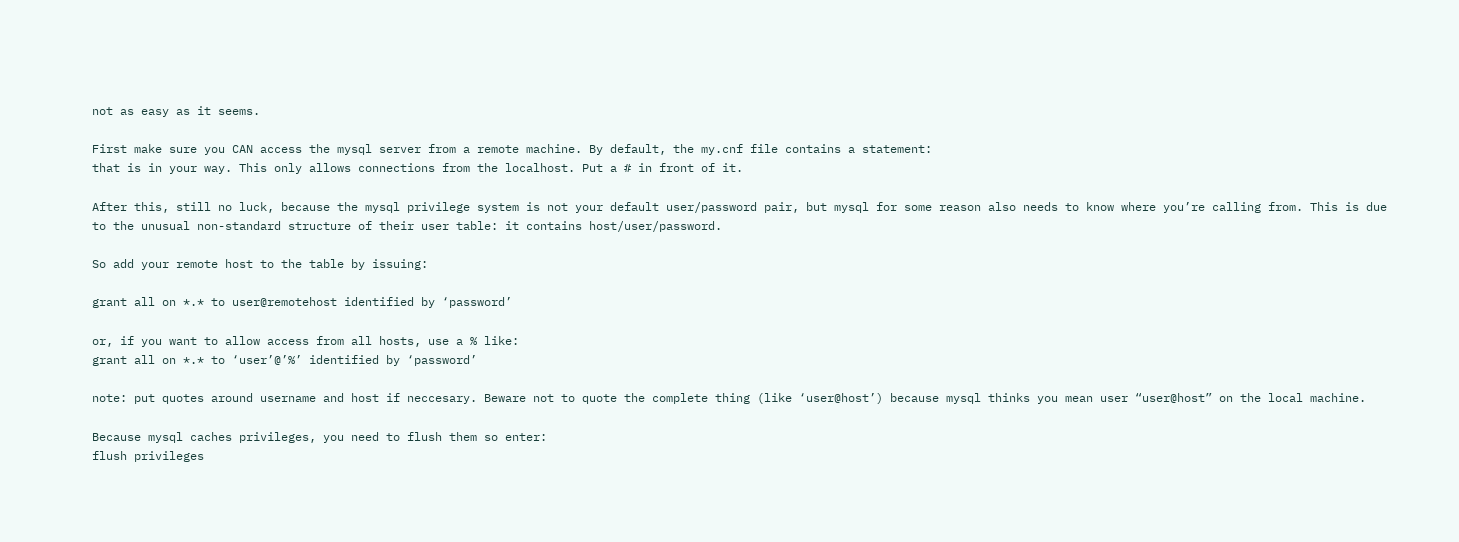not as easy as it seems.

First make sure you CAN access the mysql server from a remote machine. By default, the my.cnf file contains a statement:
that is in your way. This only allows connections from the localhost. Put a # in front of it.

After this, still no luck, because the mysql privilege system is not your default user/password pair, but mysql for some reason also needs to know where you’re calling from. This is due to the unusual non-standard structure of their user table: it contains host/user/password.

So add your remote host to the table by issuing:

grant all on *.* to user@remotehost identified by ‘password’

or, if you want to allow access from all hosts, use a % like:
grant all on *.* to ‘user’@’%’ identified by ‘password’

note: put quotes around username and host if neccesary. Beware not to quote the complete thing (like ‘user@host’) because mysql thinks you mean user “user@host” on the local machine.

Because mysql caches privileges, you need to flush them so enter:
flush privileges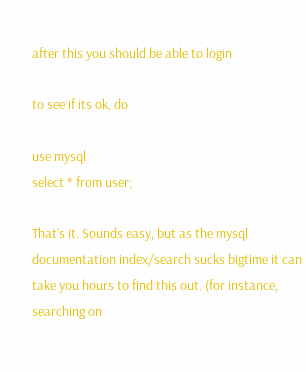after this you should be able to login

to see if its ok, do

use mysql
select * from user;

That’s it. Sounds easy, but as the mysql documentation index/search sucks bigtime it can take you hours to find this out. (for instance, searching on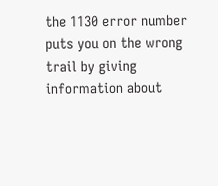the 1130 error number puts you on the wrong trail by giving information about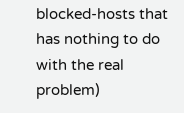blocked-hosts that has nothing to do with the real problem)